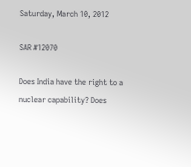Saturday, March 10, 2012

SAR #12070

Does India have the right to a nuclear capability? Does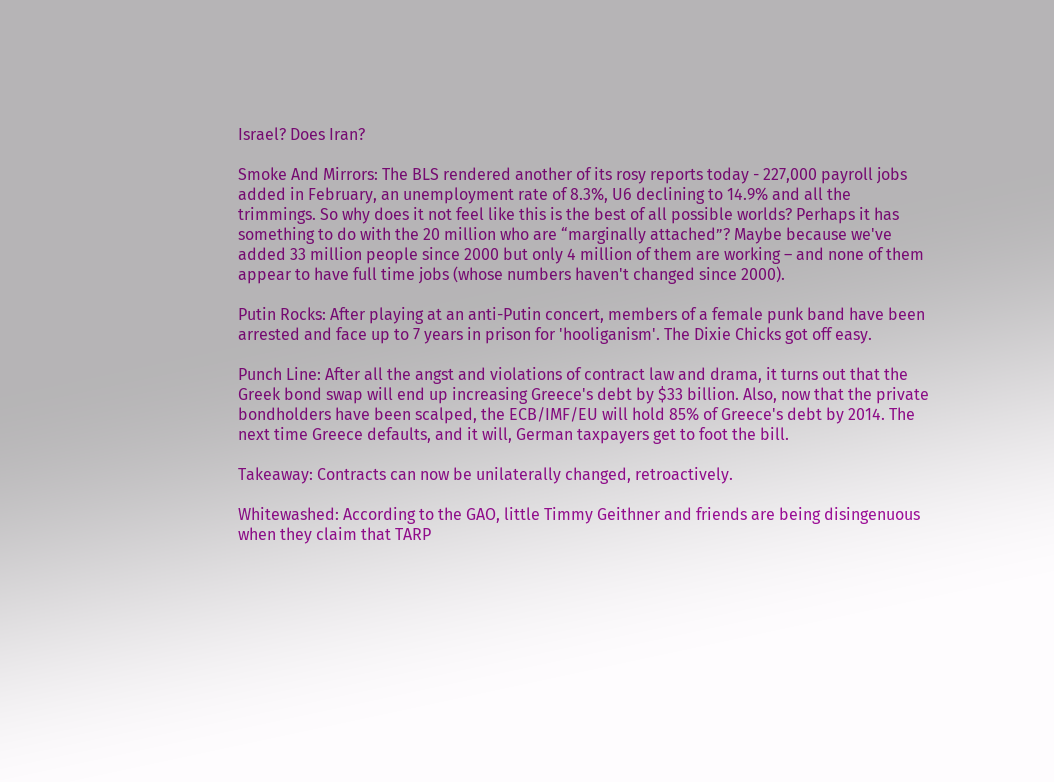Israel? Does Iran?

Smoke And Mirrors: The BLS rendered another of its rosy reports today - 227,000 payroll jobs added in February, an unemployment rate of 8.3%, U6 declining to 14.9% and all the trimmings. So why does it not feel like this is the best of all possible worlds? Perhaps it has something to do with the 20 million who are “marginally attached”? Maybe because we've added 33 million people since 2000 but only 4 million of them are working – and none of them appear to have full time jobs (whose numbers haven't changed since 2000).

Putin Rocks: After playing at an anti-Putin concert, members of a female punk band have been arrested and face up to 7 years in prison for 'hooliganism'. The Dixie Chicks got off easy.

Punch Line: After all the angst and violations of contract law and drama, it turns out that the Greek bond swap will end up increasing Greece's debt by $33 billion. Also, now that the private bondholders have been scalped, the ECB/IMF/EU will hold 85% of Greece's debt by 2014. The next time Greece defaults, and it will, German taxpayers get to foot the bill.

Takeaway: Contracts can now be unilaterally changed, retroactively.

Whitewashed: According to the GAO, little Timmy Geithner and friends are being disingenuous when they claim that TARP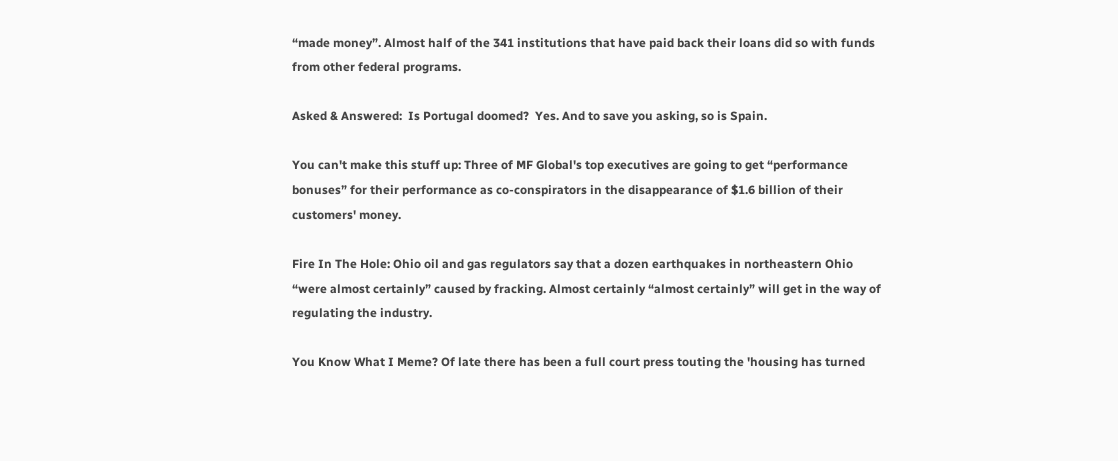“made money”. Almost half of the 341 institutions that have paid back their loans did so with funds from other federal programs.

Asked & Answered:  Is Portugal doomed?  Yes. And to save you asking, so is Spain.

You can't make this stuff up: Three of MF Global's top executives are going to get “performance bonuses” for their performance as co-conspirators in the disappearance of $1.6 billion of their customers' money.

Fire In The Hole: Ohio oil and gas regulators say that a dozen earthquakes in northeastern Ohio “were almost certainly” caused by fracking. Almost certainly “almost certainly” will get in the way of regulating the industry.

You Know What I Meme? Of late there has been a full court press touting the 'housing has turned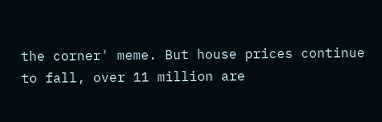the corner' meme. But house prices continue to fall, over 11 million are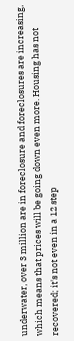underwater, over 3 million are in foreclosure and foreclosures are increasing, which means that prices will be going down even more. Housing has not recovered; it's not even in a 12 step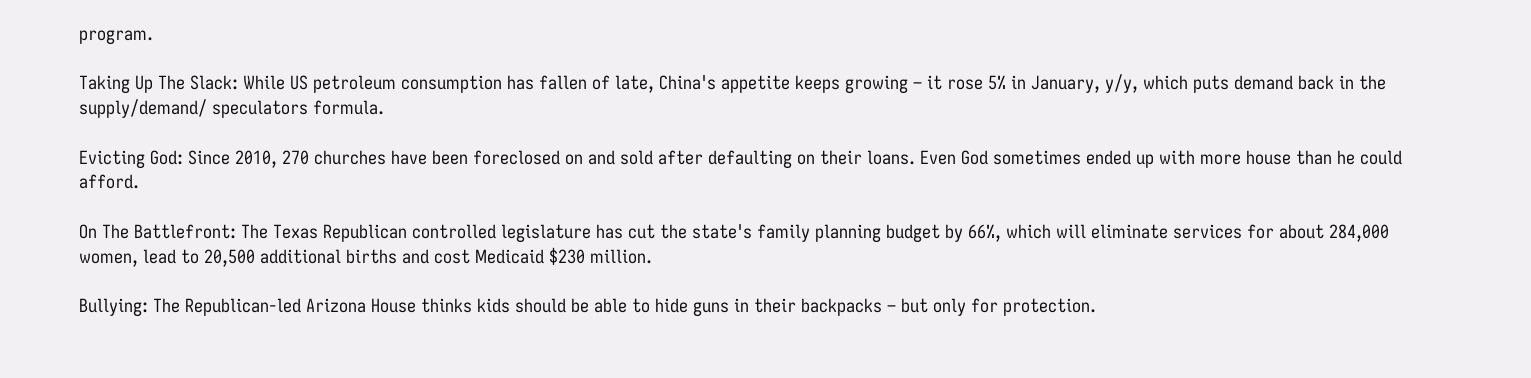program.

Taking Up The Slack: While US petroleum consumption has fallen of late, China's appetite keeps growing – it rose 5% in January, y/y, which puts demand back in the supply/demand/ speculators formula.

Evicting God: Since 2010, 270 churches have been foreclosed on and sold after defaulting on their loans. Even God sometimes ended up with more house than he could afford.

On The Battlefront: The Texas Republican controlled legislature has cut the state's family planning budget by 66%, which will eliminate services for about 284,000 women, lead to 20,500 additional births and cost Medicaid $230 million.

Bullying: The Republican-led Arizona House thinks kids should be able to hide guns in their backpacks – but only for protection.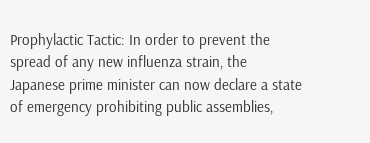Prophylactic Tactic: In order to prevent the spread of any new influenza strain, the Japanese prime minister can now declare a state of emergency prohibiting public assemblies,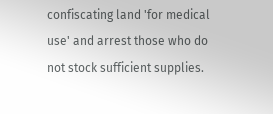confiscating land 'for medical use' and arrest those who do not stock sufficient supplies.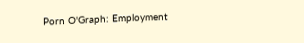Porn O'Graph: Employment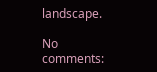landscape.

No comments: